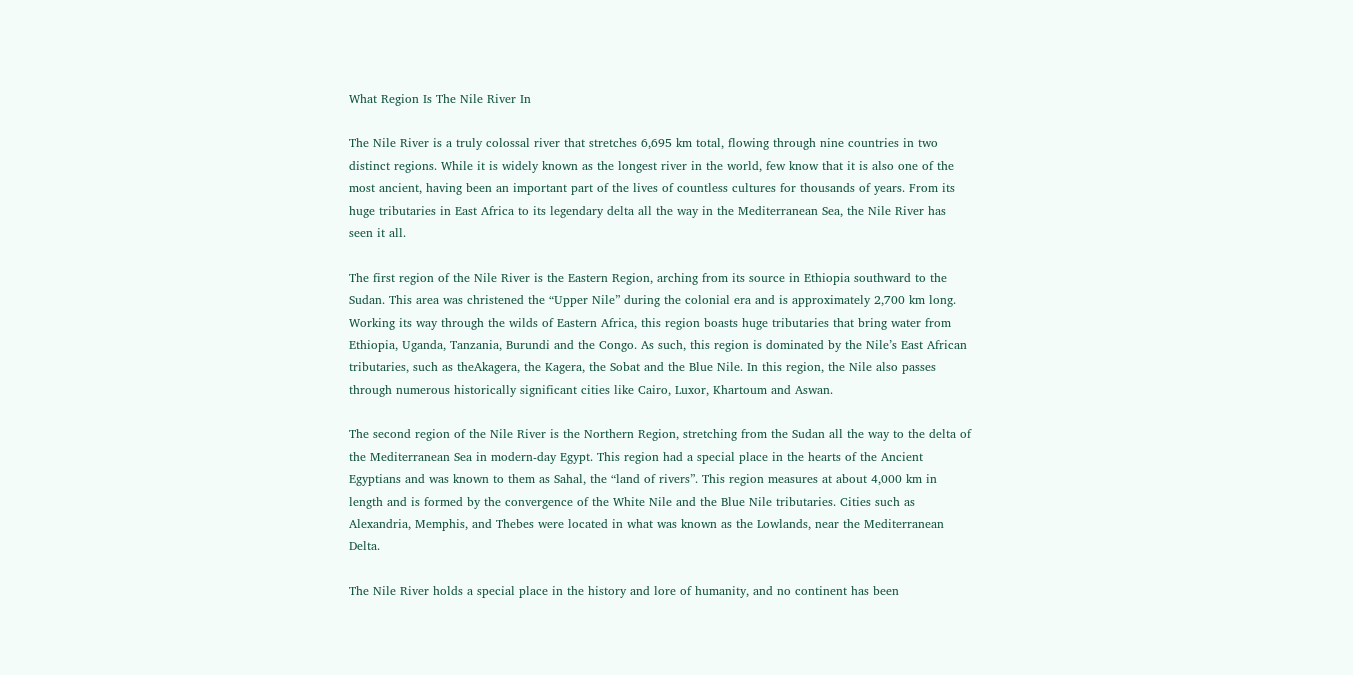What Region Is The Nile River In

The Nile River is a truly colossal river that stretches 6,695 km total, flowing through nine countries in two distinct regions. While it is widely known as the longest river in the world, few know that it is also one of the most ancient, having been an important part of the lives of countless cultures for thousands of years. From its huge tributaries in East Africa to its legendary delta all the way in the Mediterranean Sea, the Nile River has seen it all.

The first region of the Nile River is the Eastern Region, arching from its source in Ethiopia southward to the Sudan. This area was christened the “Upper Nile” during the colonial era and is approximately 2,700 km long. Working its way through the wilds of Eastern Africa, this region boasts huge tributaries that bring water from Ethiopia, Uganda, Tanzania, Burundi and the Congo. As such, this region is dominated by the Nile’s East African tributaries, such as theAkagera, the Kagera, the Sobat and the Blue Nile. In this region, the Nile also passes through numerous historically significant cities like Cairo, Luxor, Khartoum and Aswan.

The second region of the Nile River is the Northern Region, stretching from the Sudan all the way to the delta of the Mediterranean Sea in modern-day Egypt. This region had a special place in the hearts of the Ancient Egyptians and was known to them as Sahal, the “land of rivers”. This region measures at about 4,000 km in length and is formed by the convergence of the White Nile and the Blue Nile tributaries. Cities such as Alexandria, Memphis, and Thebes were located in what was known as the Lowlands, near the Mediterranean Delta.

The Nile River holds a special place in the history and lore of humanity, and no continent has been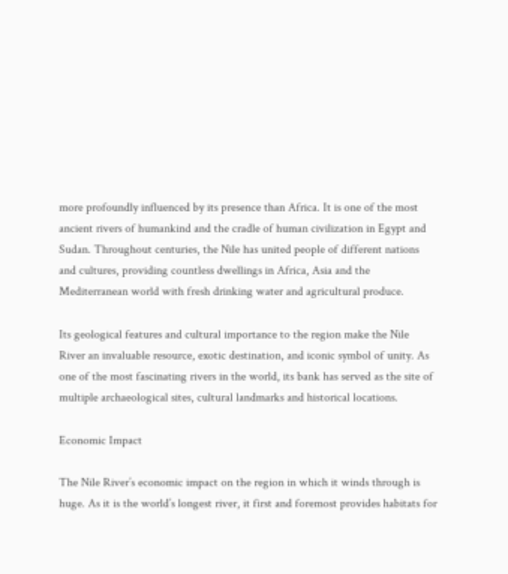more profoundly influenced by its presence than Africa. It is one of the most ancient rivers of humankind and the cradle of human civilization in Egypt and Sudan. Throughout centuries, the Nile has united people of different nations and cultures, providing countless dwellings in Africa, Asia and the Mediterranean world with fresh drinking water and agricultural produce.

Its geological features and cultural importance to the region make the Nile River an invaluable resource, exotic destination, and iconic symbol of unity. As one of the most fascinating rivers in the world, its bank has served as the site of multiple archaeological sites, cultural landmarks and historical locations.

Economic Impact

The Nile River’s economic impact on the region in which it winds through is huge. As it is the world’s longest river, it first and foremost provides habitats for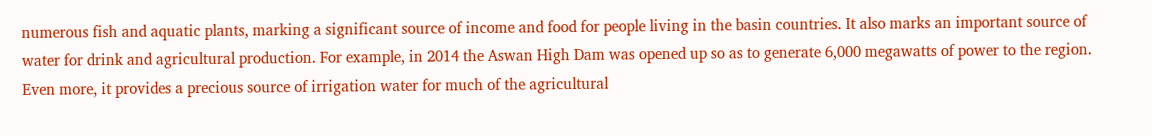numerous fish and aquatic plants, marking a significant source of income and food for people living in the basin countries. It also marks an important source of water for drink and agricultural production. For example, in 2014 the Aswan High Dam was opened up so as to generate 6,000 megawatts of power to the region. Even more, it provides a precious source of irrigation water for much of the agricultural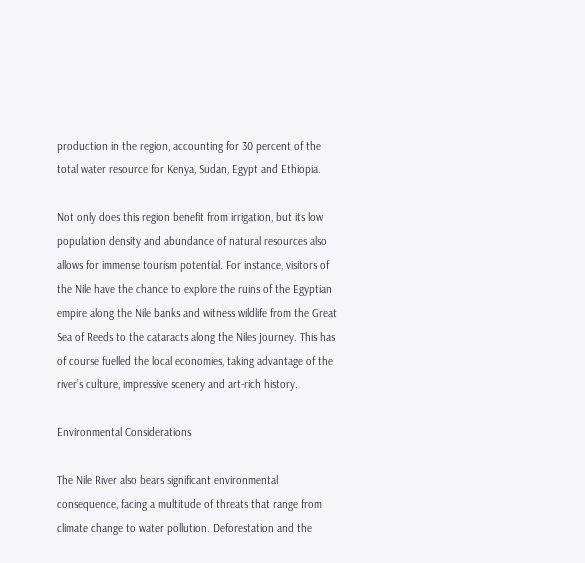production in the region, accounting for 30 percent of the total water resource for Kenya, Sudan, Egypt and Ethiopia.

Not only does this region benefit from irrigation, but its low population density and abundance of natural resources also allows for immense tourism potential. For instance, visitors of the Nile have the chance to explore the ruins of the Egyptian empire along the Nile banks and witness wildlife from the Great Sea of Reeds to the cataracts along the Niles journey. This has of course fuelled the local economies, taking advantage of the river’s culture, impressive scenery and art-rich history.

Environmental Considerations

The Nile River also bears significant environmental consequence, facing a multitude of threats that range from climate change to water pollution. Deforestation and the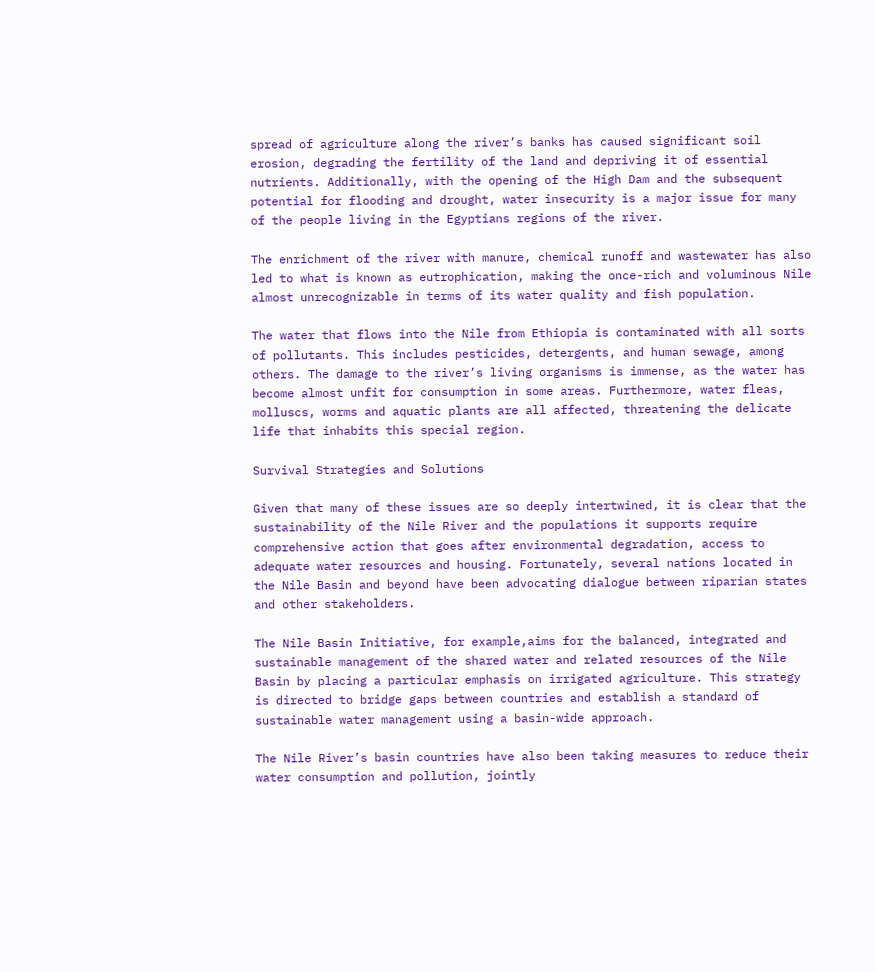spread of agriculture along the river’s banks has caused significant soil erosion, degrading the fertility of the land and depriving it of essential nutrients. Additionally, with the opening of the High Dam and the subsequent potential for flooding and drought, water insecurity is a major issue for many of the people living in the Egyptians regions of the river.

The enrichment of the river with manure, chemical runoff and wastewater has also led to what is known as eutrophication, making the once-rich and voluminous Nile almost unrecognizable in terms of its water quality and fish population.

The water that flows into the Nile from Ethiopia is contaminated with all sorts of pollutants. This includes pesticides, detergents, and human sewage, among others. The damage to the river’s living organisms is immense, as the water has become almost unfit for consumption in some areas. Furthermore, water fleas, molluscs, worms and aquatic plants are all affected, threatening the delicate life that inhabits this special region.

Survival Strategies and Solutions

Given that many of these issues are so deeply intertwined, it is clear that the sustainability of the Nile River and the populations it supports require comprehensive action that goes after environmental degradation, access to adequate water resources and housing. Fortunately, several nations located in the Nile Basin and beyond have been advocating dialogue between riparian states and other stakeholders.

The Nile Basin Initiative, for example,aims for the balanced, integrated and sustainable management of the shared water and related resources of the Nile Basin by placing a particular emphasis on irrigated agriculture. This strategy is directed to bridge gaps between countries and establish a standard of sustainable water management using a basin-wide approach.

The Nile River’s basin countries have also been taking measures to reduce their water consumption and pollution, jointly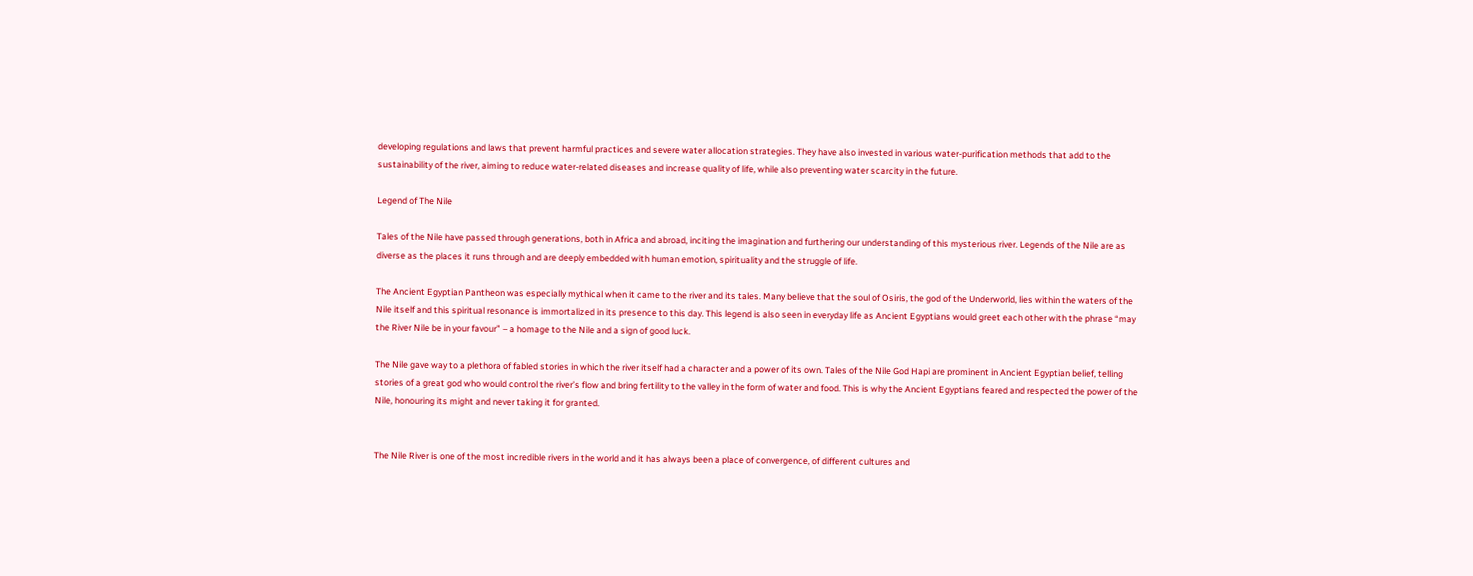developing regulations and laws that prevent harmful practices and severe water allocation strategies. They have also invested in various water-purification methods that add to the sustainability of the river, aiming to reduce water-related diseases and increase quality of life, while also preventing water scarcity in the future.

Legend of The Nile

Tales of the Nile have passed through generations, both in Africa and abroad, inciting the imagination and furthering our understanding of this mysterious river. Legends of the Nile are as diverse as the places it runs through and are deeply embedded with human emotion, spirituality and the struggle of life.

The Ancient Egyptian Pantheon was especially mythical when it came to the river and its tales. Many believe that the soul of Osiris, the god of the Underworld, lies within the waters of the Nile itself and this spiritual resonance is immortalized in its presence to this day. This legend is also seen in everyday life as Ancient Egyptians would greet each other with the phrase “may the River Nile be in your favour” – a homage to the Nile and a sign of good luck.

The Nile gave way to a plethora of fabled stories in which the river itself had a character and a power of its own. Tales of the Nile God Hapi are prominent in Ancient Egyptian belief, telling stories of a great god who would control the river’s flow and bring fertility to the valley in the form of water and food. This is why the Ancient Egyptians feared and respected the power of the Nile, honouring its might and never taking it for granted.


The Nile River is one of the most incredible rivers in the world and it has always been a place of convergence, of different cultures and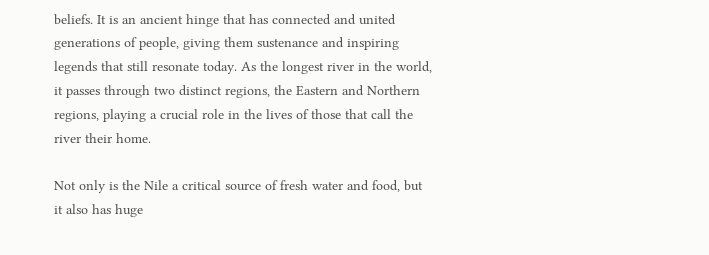beliefs. It is an ancient hinge that has connected and united generations of people, giving them sustenance and inspiring legends that still resonate today. As the longest river in the world, it passes through two distinct regions, the Eastern and Northern regions, playing a crucial role in the lives of those that call the river their home.

Not only is the Nile a critical source of fresh water and food, but it also has huge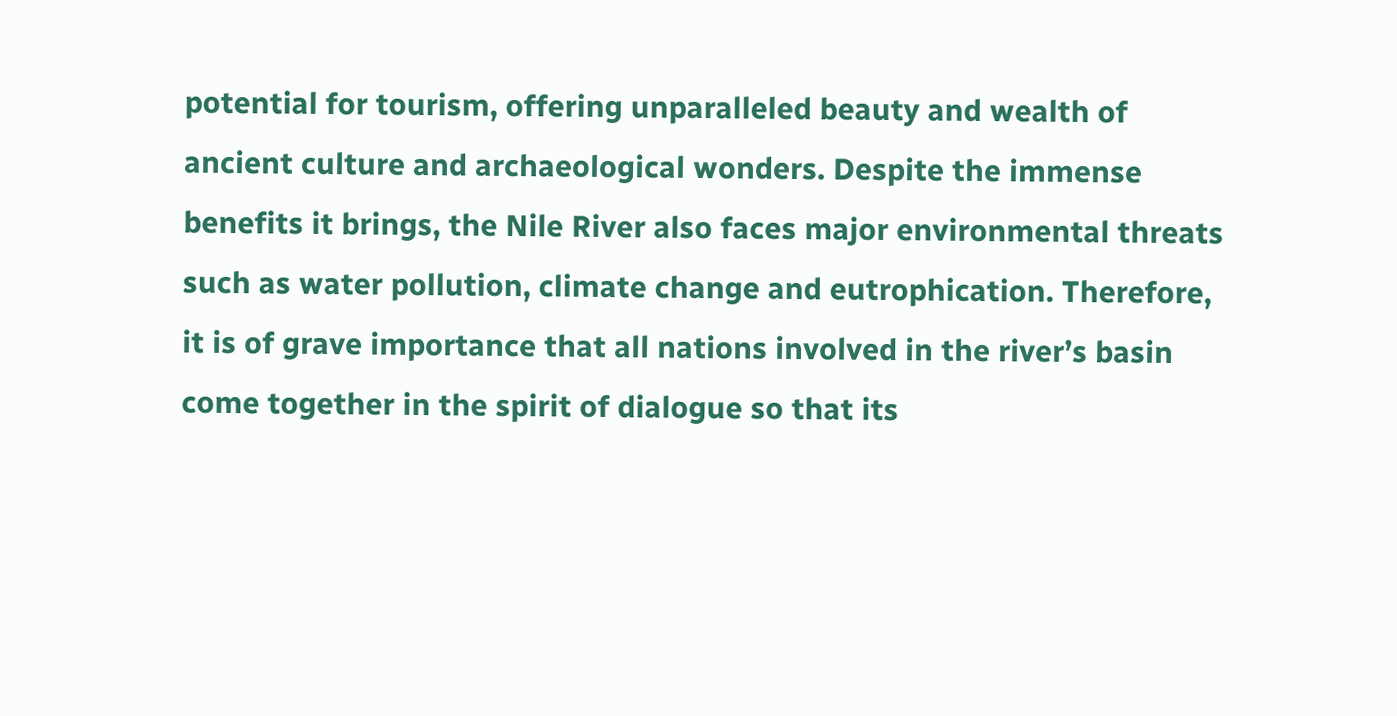potential for tourism, offering unparalleled beauty and wealth of ancient culture and archaeological wonders. Despite the immense benefits it brings, the Nile River also faces major environmental threats such as water pollution, climate change and eutrophication. Therefore, it is of grave importance that all nations involved in the river’s basin come together in the spirit of dialogue so that its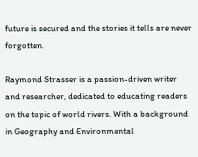future is secured and the stories it tells are never forgotten.

Raymond Strasser is a passion-driven writer and researcher, dedicated to educating readers on the topic of world rivers. With a background in Geography and Environmental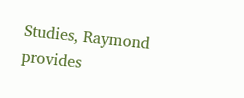Studies, Raymond provides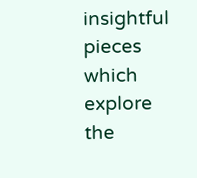insightful pieces which explore the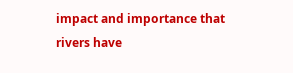impact and importance that rivers have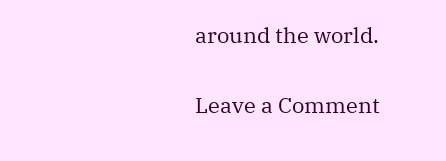around the world.

Leave a Comment